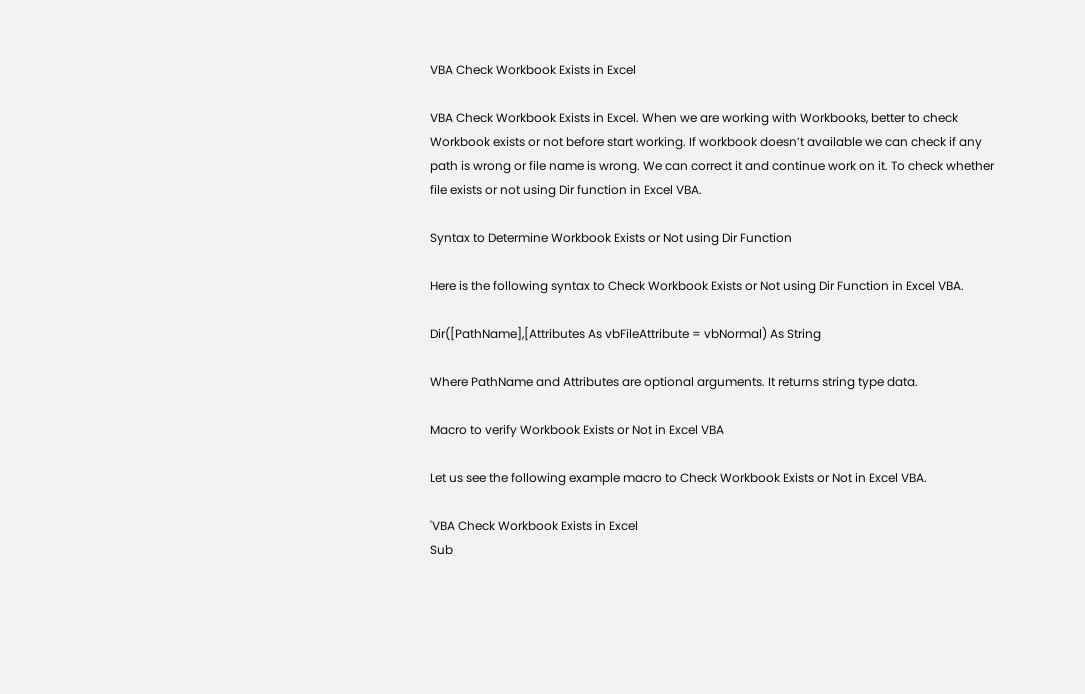VBA Check Workbook Exists in Excel

VBA Check Workbook Exists in Excel. When we are working with Workbooks, better to check Workbook exists or not before start working. If workbook doesn’t available we can check if any path is wrong or file name is wrong. We can correct it and continue work on it. To check whether file exists or not using Dir function in Excel VBA.

Syntax to Determine Workbook Exists or Not using Dir Function

Here is the following syntax to Check Workbook Exists or Not using Dir Function in Excel VBA.

Dir([PathName],[Attributes As vbFileAttribute = vbNormal) As String

Where PathName and Attributes are optional arguments. It returns string type data.

Macro to verify Workbook Exists or Not in Excel VBA

Let us see the following example macro to Check Workbook Exists or Not in Excel VBA.

'VBA Check Workbook Exists in Excel
Sub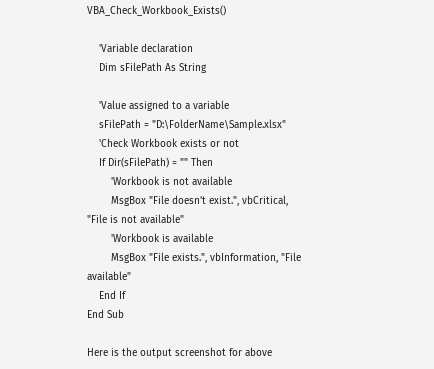VBA_Check_Workbook_Exists()

    'Variable declaration
    Dim sFilePath As String

    'Value assigned to a variable
    sFilePath = "D:\FolderName\Sample.xlsx"
    'Check Workbook exists or not
    If Dir(sFilePath) = "" Then
        'Workbook is not available
        MsgBox "File doesn't exist.", vbCritical, "File is not available"
        'Workbook is available
        MsgBox "File exists.", vbInformation, "File available"
    End If
End Sub

Here is the output screenshot for above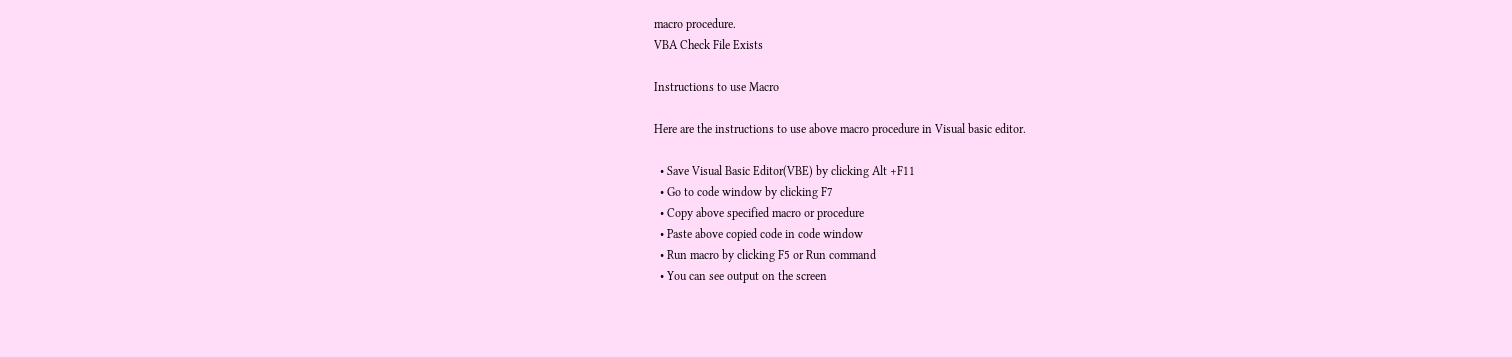macro procedure.
VBA Check File Exists

Instructions to use Macro

Here are the instructions to use above macro procedure in Visual basic editor.

  • Save Visual Basic Editor(VBE) by clicking Alt +F11
  • Go to code window by clicking F7
  • Copy above specified macro or procedure
  • Paste above copied code in code window
  • Run macro by clicking F5 or Run command
  • You can see output on the screen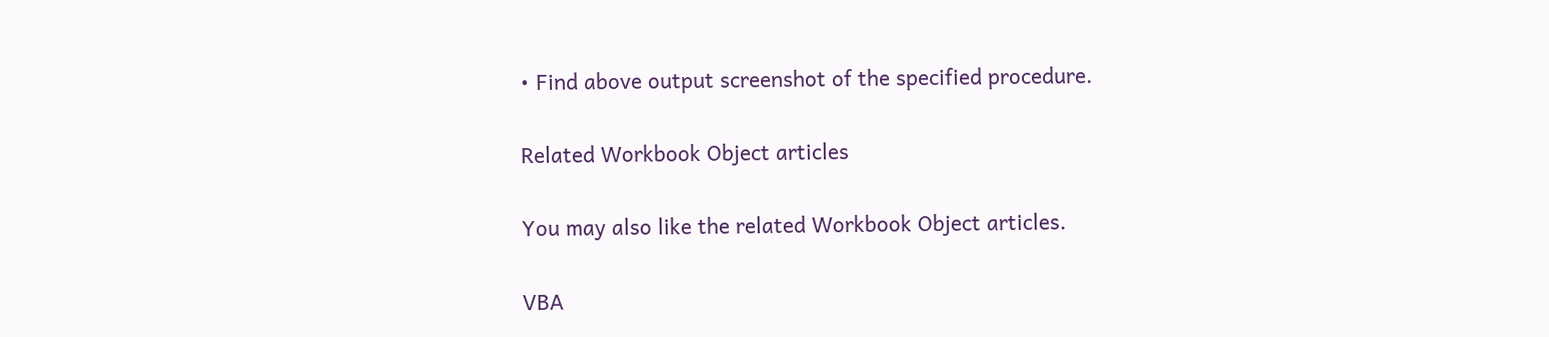• Find above output screenshot of the specified procedure.

Related Workbook Object articles

You may also like the related Workbook Object articles.

VBA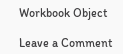Workbook Object

Leave a Comment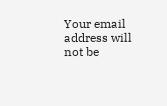Your email address will not be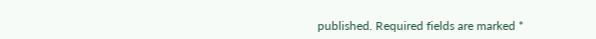published. Required fields are marked *